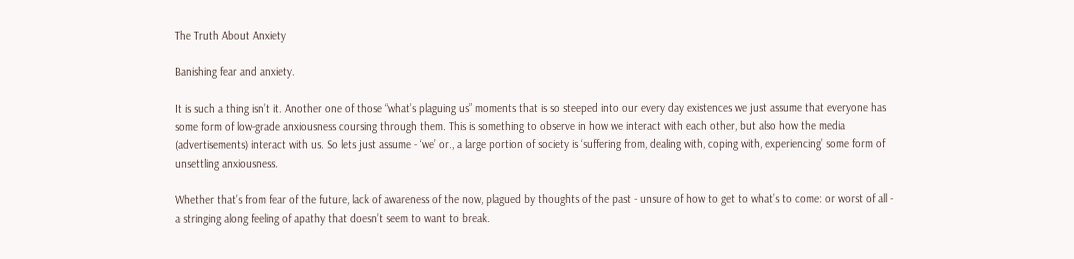The Truth About Anxiety

Banishing fear and anxiety.

It is such a thing isn’t it. Another one of those “what’s plaguing us” moments that is so steeped into our every day existences we just assume that everyone has some form of low-grade anxiousness coursing through them. This is something to observe in how we interact with each other, but also how the media (advertisements) interact with us. So lets just assume - ‘we’ or., a large portion of society is ‘suffering from, dealing with, coping with, experiencing’ some form of unsettling anxiousness.

Whether that’s from fear of the future, lack of awareness of the now, plagued by thoughts of the past - unsure of how to get to what’s to come: or worst of all - a stringing along feeling of apathy that doesn’t seem to want to break.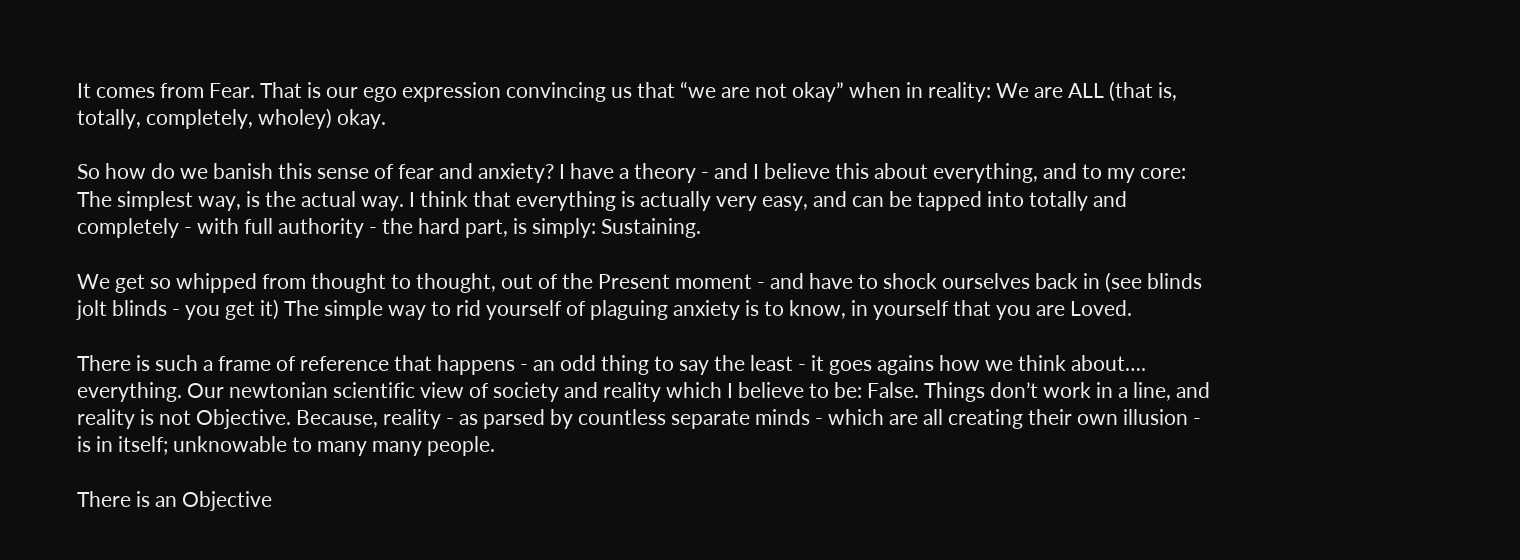It comes from Fear. That is our ego expression convincing us that “we are not okay” when in reality: We are ALL (that is, totally, completely, wholey) okay.

So how do we banish this sense of fear and anxiety? I have a theory - and I believe this about everything, and to my core: The simplest way, is the actual way. I think that everything is actually very easy, and can be tapped into totally and completely - with full authority - the hard part, is simply: Sustaining.

We get so whipped from thought to thought, out of the Present moment - and have to shock ourselves back in (see blinds jolt blinds - you get it) The simple way to rid yourself of plaguing anxiety is to know, in yourself that you are Loved.

There is such a frame of reference that happens - an odd thing to say the least - it goes agains how we think about…. everything. Our newtonian scientific view of society and reality which I believe to be: False. Things don’t work in a line, and reality is not Objective. Because, reality - as parsed by countless separate minds - which are all creating their own illusion - is in itself; unknowable to many many people.

There is an Objective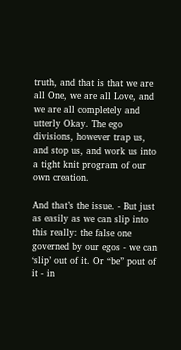truth, and that is that we are all One, we are all Love, and we are all completely and utterly Okay. The ego divisions, however trap us, and stop us, and work us into a tight knit program of our own creation.

And that’s the issue. - But just as easily as we can slip into this really: the false one governed by our egos - we can ‘slip’ out of it. Or “be” pout of it - in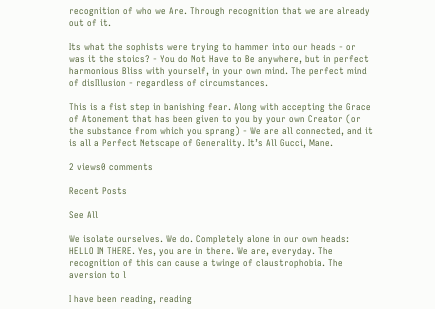recognition of who we Are. Through recognition that we are already out of it.

Its what the sophists were trying to hammer into our heads - or was it the stoics? - You do Not Have to Be anywhere, but in perfect harmonious Bliss with yourself, in your own mind. The perfect mind of disIllusion - regardless of circumstances.

This is a fist step in banishing fear. Along with accepting the Grace of Atonement that has been given to you by your own Creator (or the substance from which you sprang) - We are all connected, and it is all a Perfect Netscape of Generality. It’s All Gucci, Mane.

2 views0 comments

Recent Posts

See All

We isolate ourselves. We do. Completely alone in our own heads: HELLO IN THERE. Yes, you are in there. We are, everyday. The recognition of this can cause a twinge of claustrophobia. The aversion to l

I have been reading, reading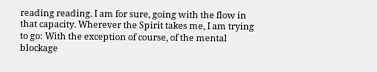reading reading. I am for sure, going with the flow in that capacity. Wherever the Spirit takes me, I am trying to go: With the exception of course, of the mental blockage